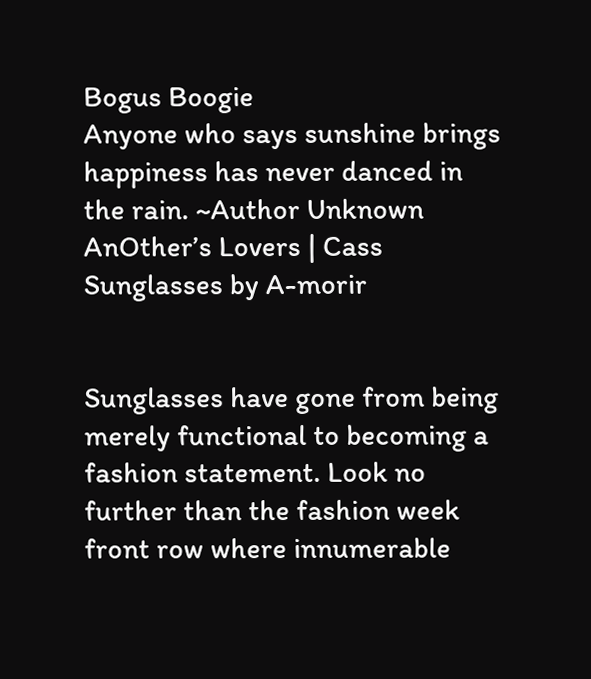Bogus Boogie
Anyone who says sunshine brings happiness has never danced in the rain. ~Author Unknown
AnOther’s Lovers | Cass Sunglasses by A-morir


Sunglasses have gone from being merely functional to becoming a fashion statement. Look no further than the fashion week front row where innumerable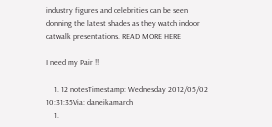industry figures and celebrities can be seen donning the latest shades as they watch indoor catwalk presentations. READ MORE HERE

I need my Pair !!

    1. 12 notesTimestamp: Wednesday 2012/05/02 10:31:35Via: daneikamarch
    1.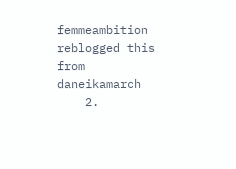femmeambition reblogged this from daneikamarch
    2.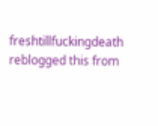freshtillfuckingdeath reblogged this from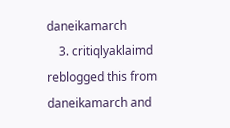daneikamarch
    3. critiqlyaklaimd reblogged this from daneikamarch and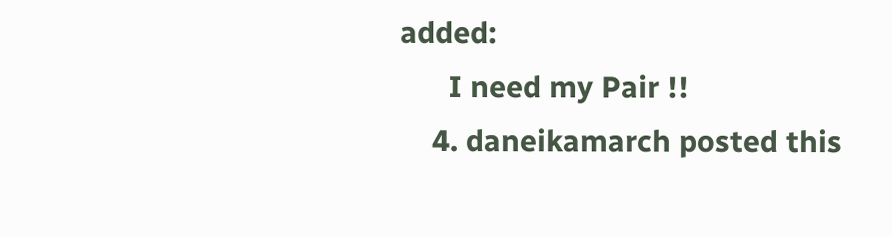added:
      I need my Pair !!
    4. daneikamarch posted this